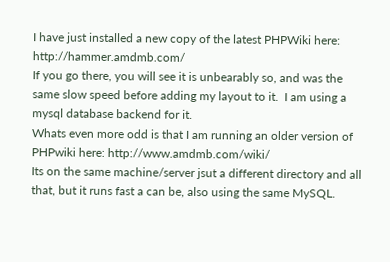I have just installed a new copy of the latest PHPWiki here: http://hammer.amdmb.com/
If you go there, you will see it is unbearably so, and was the same slow speed before adding my layout to it.  I am using a mysql database backend for it.
Whats even more odd is that I am running an older version of PHPwiki here: http://www.amdmb.com/wiki/
Its on the same machine/server jsut a different directory and all that, but it runs fast a can be, also using the same MySQL.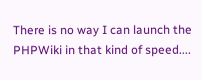There is no way I can launch the PHPWiki in that kind of speed....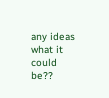any ideas what it could be??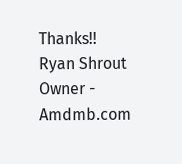Thanks!!
Ryan Shrout
Owner - Amdmb.com